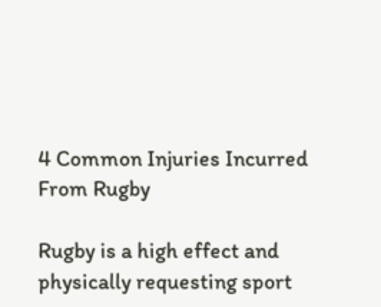4 Common Injuries Incurred From Rugby

Rugby is a high effect and physically requesting sport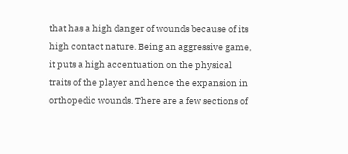that has a high danger of wounds because of its high contact nature. Being an aggressive game, it puts a high accentuation on the physical traits of the player and hence the expansion in orthopedic wounds. There are a few sections of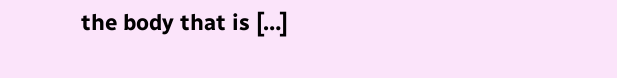the body that is […]